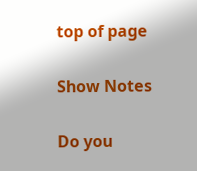top of page

Show Notes

Do you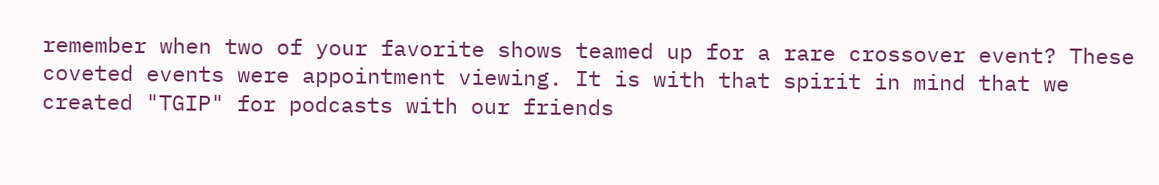remember when two of your favorite shows teamed up for a rare crossover event? These coveted events were appointment viewing. It is with that spirit in mind that we created "TGIP" for podcasts with our friends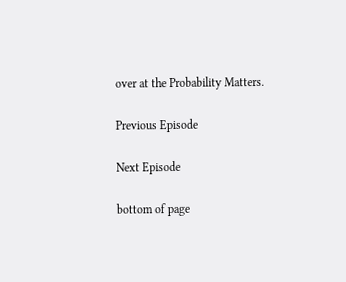over at the Probability Matters.

Previous Episode

Next Episode

bottom of page